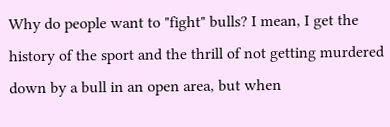Why do people want to "fight" bulls? I mean, I get the history of the sport and the thrill of not getting murdered down by a bull in an open area, but when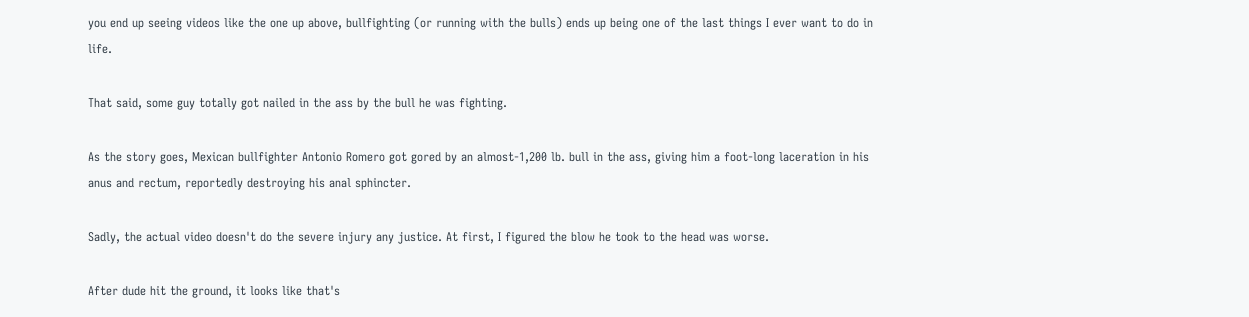you end up seeing videos like the one up above, bullfighting (or running with the bulls) ends up being one of the last things I ever want to do in life.

That said, some guy totally got nailed in the ass by the bull he was fighting.

As the story goes, Mexican bullfighter Antonio Romero got gored by an almost-1,200 lb. bull in the ass, giving him a foot-long laceration in his anus and rectum, reportedly destroying his anal sphincter.

Sadly, the actual video doesn't do the severe injury any justice. At first, I figured the blow he took to the head was worse.

After dude hit the ground, it looks like that's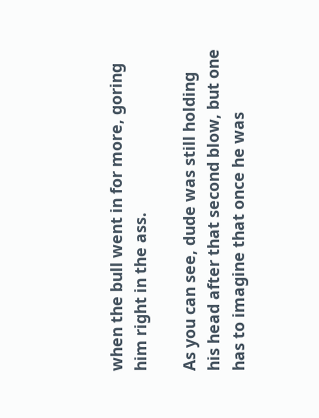when the bull went in for more, goring him right in the ass.

As you can see, dude was still holding his head after that second blow, but one has to imagine that once he was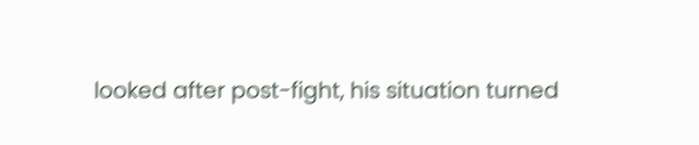looked after post-fight, his situation turned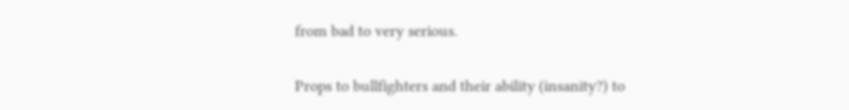from bad to very serious.

Props to bullfighters and their ability (insanity?) to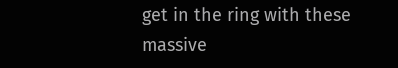get in the ring with these massive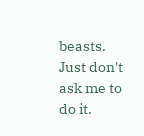beasts. Just don't ask me to do it.